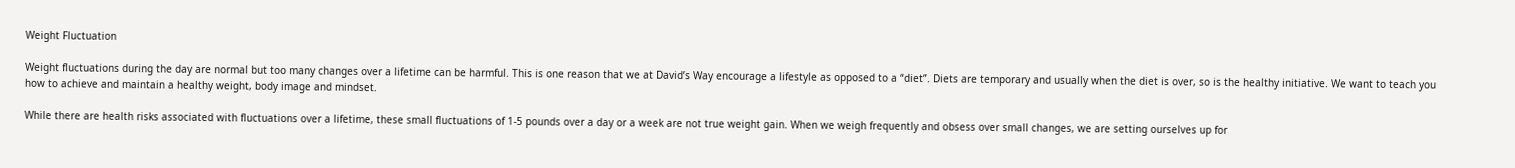Weight Fluctuation

Weight fluctuations during the day are normal but too many changes over a lifetime can be harmful. This is one reason that we at David’s Way encourage a lifestyle as opposed to a “diet”. Diets are temporary and usually when the diet is over, so is the healthy initiative. We want to teach you how to achieve and maintain a healthy weight, body image and mindset.

While there are health risks associated with fluctuations over a lifetime, these small fluctuations of 1-5 pounds over a day or a week are not true weight gain. When we weigh frequently and obsess over small changes, we are setting ourselves up for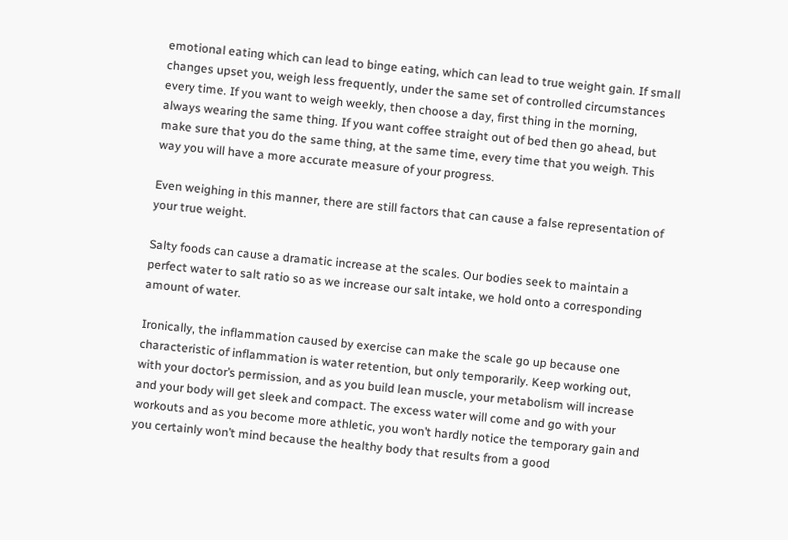emotional eating which can lead to binge eating, which can lead to true weight gain. If small changes upset you, weigh less frequently, under the same set of controlled circumstances every time. If you want to weigh weekly, then choose a day, first thing in the morning, always wearing the same thing. If you want coffee straight out of bed then go ahead, but make sure that you do the same thing, at the same time, every time that you weigh. This way you will have a more accurate measure of your progress.

Even weighing in this manner, there are still factors that can cause a false representation of your true weight.

Salty foods can cause a dramatic increase at the scales. Our bodies seek to maintain a perfect water to salt ratio so as we increase our salt intake, we hold onto a corresponding amount of water.

Ironically, the inflammation caused by exercise can make the scale go up because one characteristic of inflammation is water retention, but only temporarily. Keep working out, with your doctor’s permission, and as you build lean muscle, your metabolism will increase and your body will get sleek and compact. The excess water will come and go with your workouts and as you become more athletic, you won’t hardly notice the temporary gain and you certainly won’t mind because the healthy body that results from a good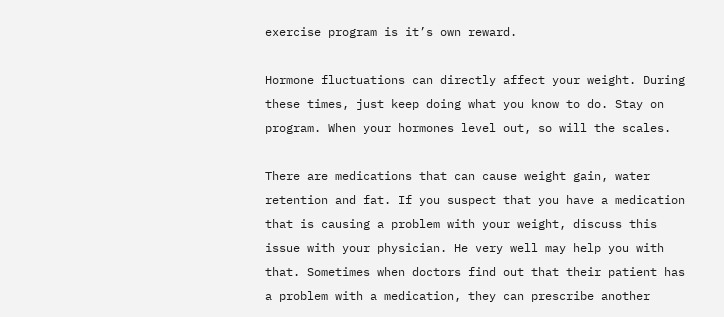exercise program is it’s own reward.

Hormone fluctuations can directly affect your weight. During these times, just keep doing what you know to do. Stay on program. When your hormones level out, so will the scales.

There are medications that can cause weight gain, water retention and fat. If you suspect that you have a medication that is causing a problem with your weight, discuss this issue with your physician. He very well may help you with that. Sometimes when doctors find out that their patient has a problem with a medication, they can prescribe another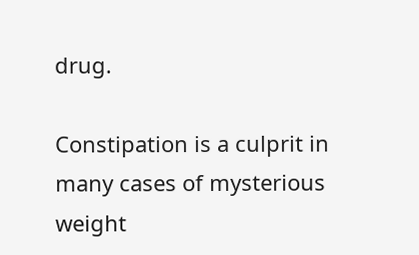drug.

Constipation is a culprit in many cases of mysterious weight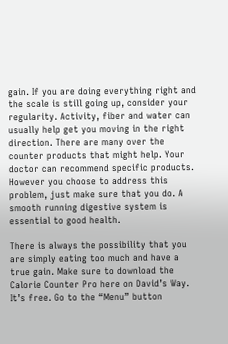gain. If you are doing everything right and the scale is still going up, consider your regularity. Activity, fiber and water can usually help get you moving in the right direction. There are many over the counter products that might help. Your doctor can recommend specific products. However you choose to address this problem, just make sure that you do. A smooth running digestive system is essential to good health.

There is always the possibility that you are simply eating too much and have a true gain. Make sure to download the Calorie Counter Pro here on David’s Way. It’s free. Go to the “Menu” button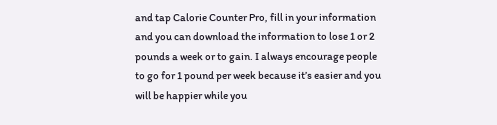and tap Calorie Counter Pro, fill in your information and you can download the information to lose 1 or 2 pounds a week or to gain. I always encourage people to go for 1 pound per week because it’s easier and you will be happier while you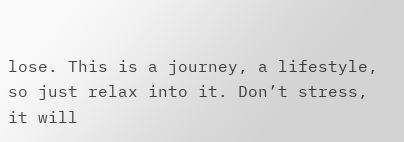lose. This is a journey, a lifestyle, so just relax into it. Don’t stress, it will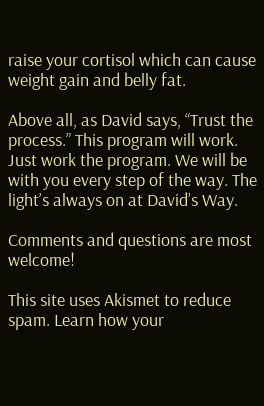raise your cortisol which can cause weight gain and belly fat.

Above all, as David says, “Trust the process.” This program will work. Just work the program. We will be with you every step of the way. The light’s always on at David’s Way.

Comments and questions are most welcome!

This site uses Akismet to reduce spam. Learn how your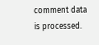comment data is processed.